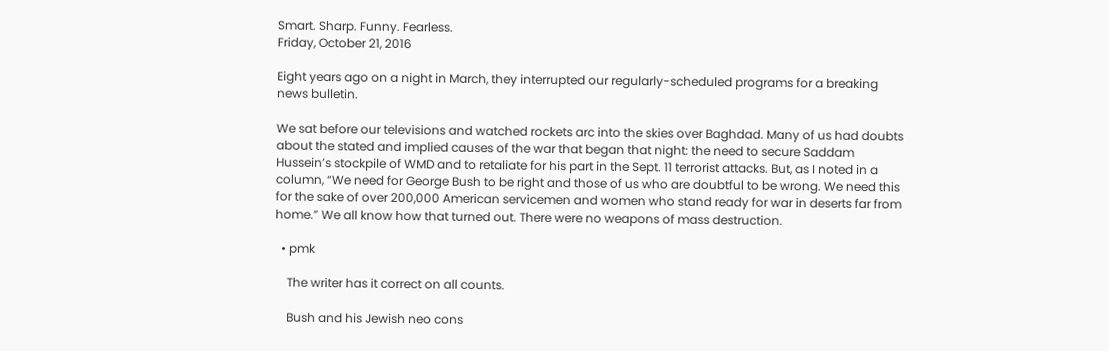Smart. Sharp. Funny. Fearless.
Friday, October 21, 2016

Eight years ago on a night in March, they interrupted our regularly-scheduled programs for a breaking news bulletin.

We sat before our televisions and watched rockets arc into the skies over Baghdad. Many of us had doubts about the stated and implied causes of the war that began that night: the need to secure Saddam Hussein’s stockpile of WMD and to retaliate for his part in the Sept. 11 terrorist attacks. But, as I noted in a column, “We need for George Bush to be right and those of us who are doubtful to be wrong. We need this for the sake of over 200,000 American servicemen and women who stand ready for war in deserts far from home.” We all know how that turned out. There were no weapons of mass destruction.

  • pmk

    The writer has it correct on all counts.

    Bush and his Jewish neo cons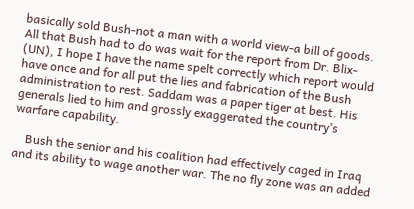basically sold Bush-not a man with a world view-a bill of goods. All that Bush had to do was wait for the report from Dr. Blix- (UN), I hope I have the name spelt correctly which report would have once and for all put the lies and fabrication of the Bush administration to rest. Saddam was a paper tiger at best. His generals lied to him and grossly exaggerated the country’s warfare capability.

    Bush the senior and his coalition had effectively caged in Iraq and its ability to wage another war. The no fly zone was an added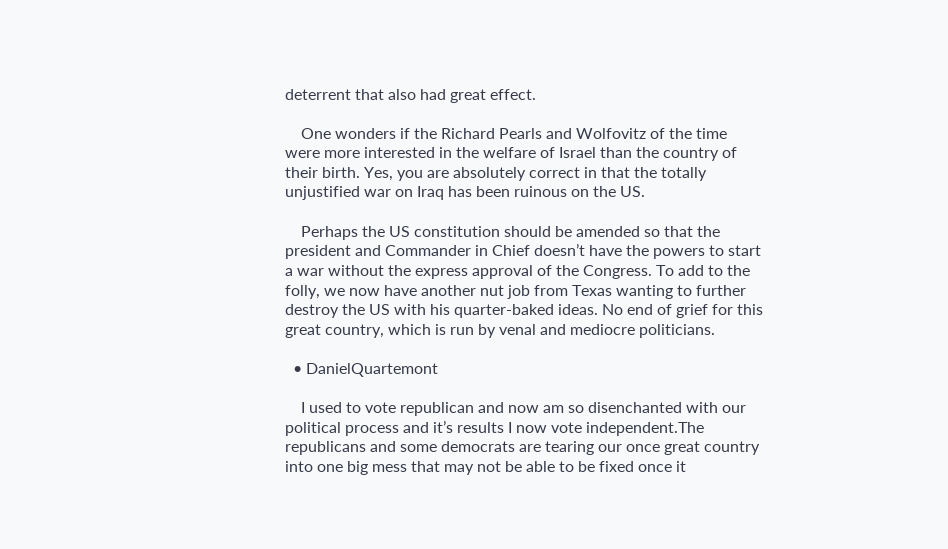deterrent that also had great effect.

    One wonders if the Richard Pearls and Wolfovitz of the time were more interested in the welfare of Israel than the country of their birth. Yes, you are absolutely correct in that the totally unjustified war on Iraq has been ruinous on the US.

    Perhaps the US constitution should be amended so that the president and Commander in Chief doesn’t have the powers to start a war without the express approval of the Congress. To add to the folly, we now have another nut job from Texas wanting to further destroy the US with his quarter-baked ideas. No end of grief for this great country, which is run by venal and mediocre politicians.

  • DanielQuartemont

    I used to vote republican and now am so disenchanted with our political process and it’s results I now vote independent.The republicans and some democrats are tearing our once great country into one big mess that may not be able to be fixed once it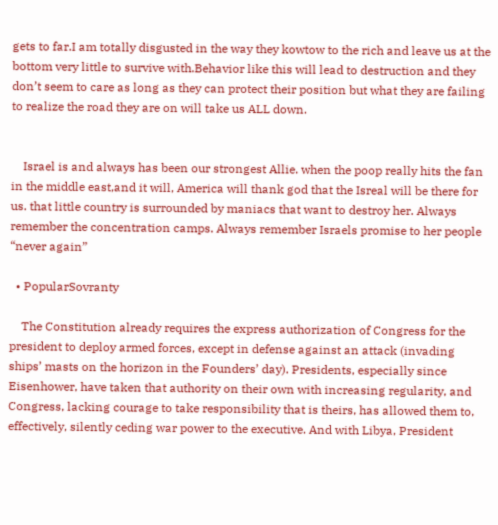gets to far.I am totally disgusted in the way they kowtow to the rich and leave us at the bottom very little to survive with.Behavior like this will lead to destruction and they don’t seem to care as long as they can protect their position but what they are failing to realize the road they are on will take us ALL down.


    Israel is and always has been our strongest Allie. when the poop really hits the fan in the middle east,and it will, America will thank god that the Isreal will be there for us. that little country is surrounded by maniacs that want to destroy her. Always remember the concentration camps. Always remember Israels promise to her people “never again”

  • PopularSovranty

    The Constitution already requires the express authorization of Congress for the president to deploy armed forces, except in defense against an attack (invading ships’ masts on the horizon in the Founders’ day). Presidents, especially since Eisenhower, have taken that authority on their own with increasing regularity, and Congress, lacking courage to take responsibility that is theirs, has allowed them to, effectively, silently ceding war power to the executive. And with Libya, President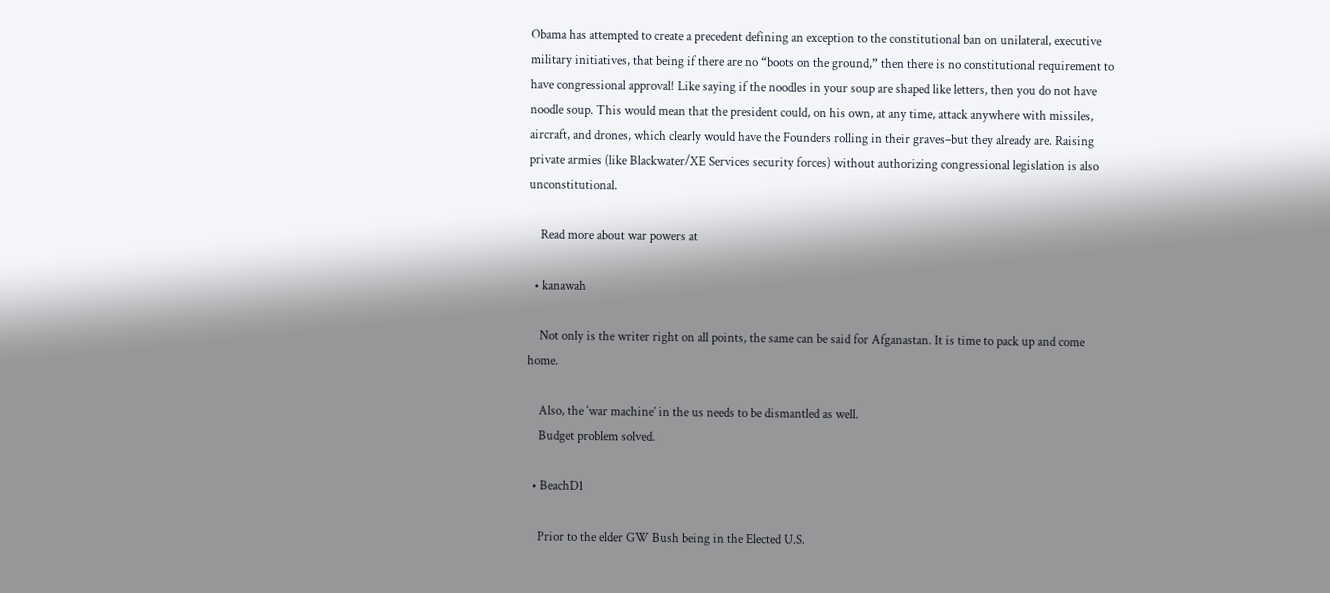Obama has attempted to create a precedent defining an exception to the constitutional ban on unilateral, executive military initiatives, that being if there are no “boots on the ground,” then there is no constitutional requirement to have congressional approval! Like saying if the noodles in your soup are shaped like letters, then you do not have noodle soup. This would mean that the president could, on his own, at any time, attack anywhere with missiles, aircraft, and drones, which clearly would have the Founders rolling in their graves–but they already are. Raising private armies (like Blackwater/XE Services security forces) without authorizing congressional legislation is also unconstitutional.

    Read more about war powers at

  • kanawah

    Not only is the writer right on all points, the same can be said for Afganastan. It is time to pack up and come home.

    Also, the ‘war machine’ in the us needs to be dismantled as well.
    Budget problem solved.

  • BeachD1

    Prior to the elder GW Bush being in the Elected U.S.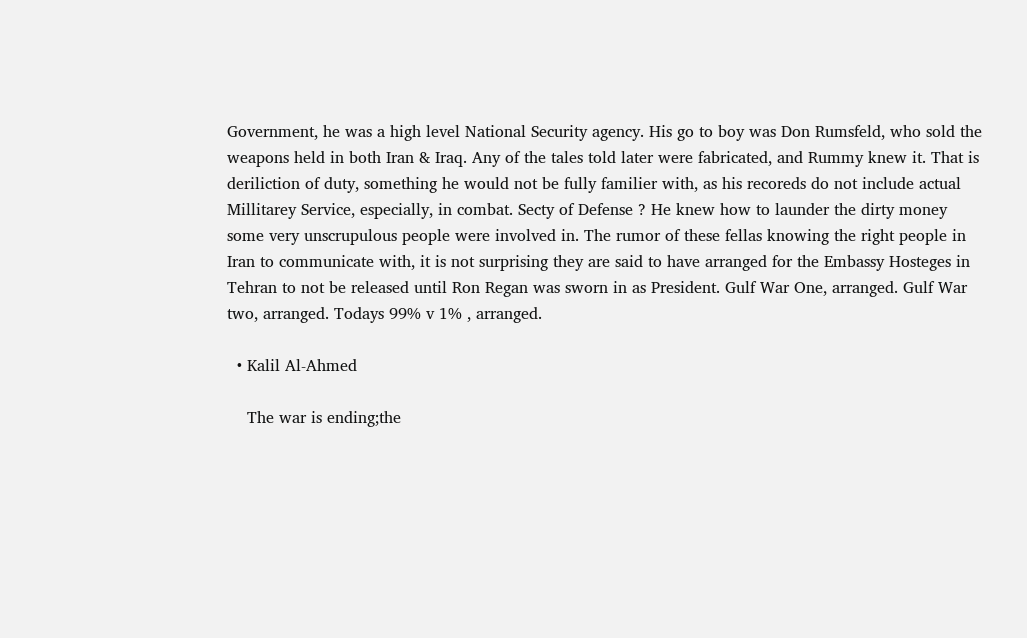Government, he was a high level National Security agency. His go to boy was Don Rumsfeld, who sold the weapons held in both Iran & Iraq. Any of the tales told later were fabricated, and Rummy knew it. That is deriliction of duty, something he would not be fully familier with, as his recoreds do not include actual Millitarey Service, especially, in combat. Secty of Defense ? He knew how to launder the dirty money some very unscrupulous people were involved in. The rumor of these fellas knowing the right people in Iran to communicate with, it is not surprising they are said to have arranged for the Embassy Hosteges in Tehran to not be released until Ron Regan was sworn in as President. Gulf War One, arranged. Gulf War two, arranged. Todays 99% v 1% , arranged.

  • Kalil Al-Ahmed

    The war is ending;the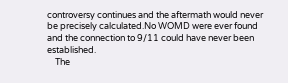controversy continues and the aftermath would never be precisely calculated.No WOMD were ever found and the connection to 9/11 could have never been established.
    The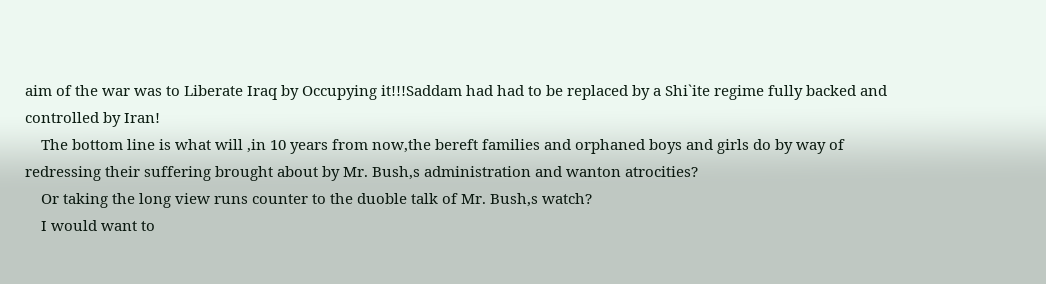aim of the war was to Liberate Iraq by Occupying it!!!Saddam had had to be replaced by a Shi`ite regime fully backed and controlled by Iran!
    The bottom line is what will ,in 10 years from now,the bereft families and orphaned boys and girls do by way of redressing their suffering brought about by Mr. Bush,s administration and wanton atrocities?
    Or taking the long view runs counter to the duoble talk of Mr. Bush,s watch?
    I would want to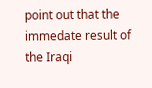point out that the immedate result of the Iraqi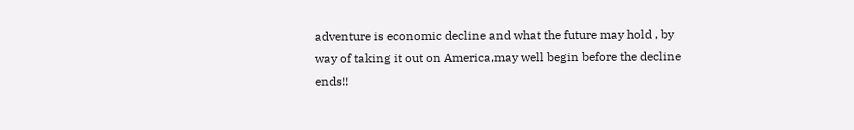adventure is economic decline and what the future may hold , by way of taking it out on America,may well begin before the decline ends!!